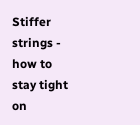Stiffer strings - how to stay tight on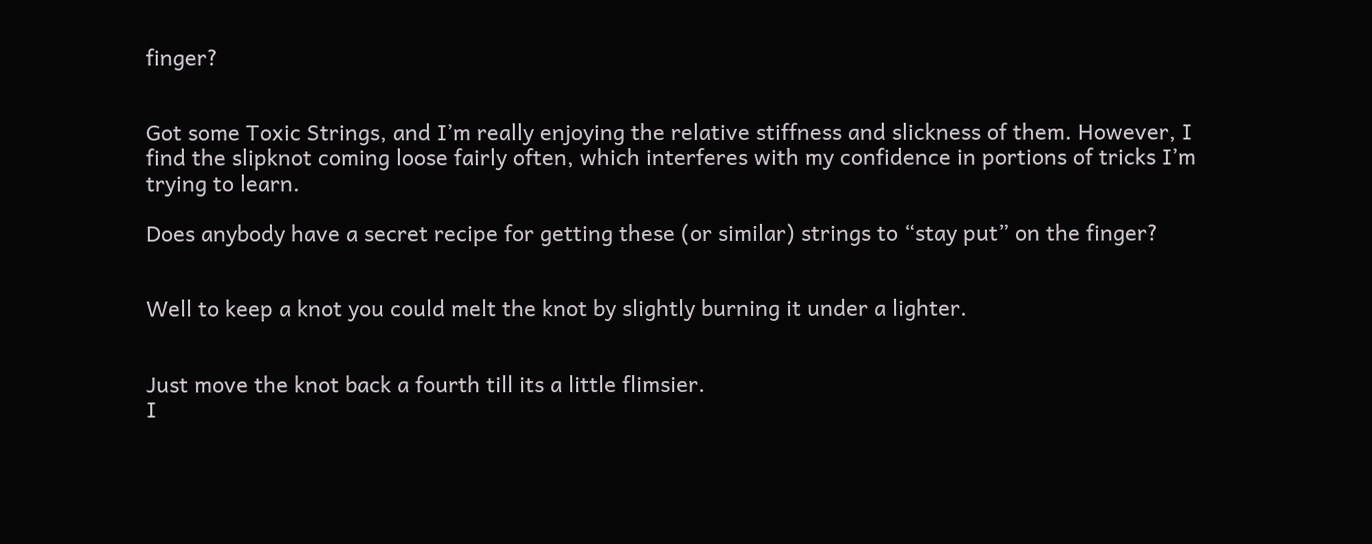finger?


Got some Toxic Strings, and I’m really enjoying the relative stiffness and slickness of them. However, I find the slipknot coming loose fairly often, which interferes with my confidence in portions of tricks I’m trying to learn.

Does anybody have a secret recipe for getting these (or similar) strings to “stay put” on the finger?


Well to keep a knot you could melt the knot by slightly burning it under a lighter.


Just move the knot back a fourth till its a little flimsier.
I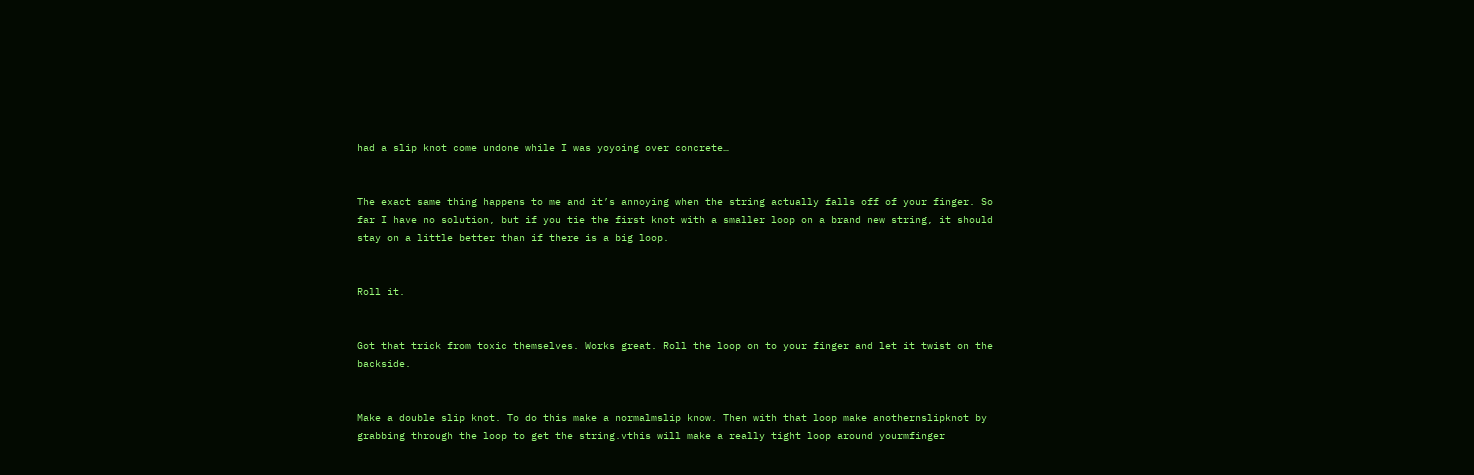had a slip knot come undone while I was yoyoing over concrete…


The exact same thing happens to me and it’s annoying when the string actually falls off of your finger. So far I have no solution, but if you tie the first knot with a smaller loop on a brand new string, it should stay on a little better than if there is a big loop.


Roll it.


Got that trick from toxic themselves. Works great. Roll the loop on to your finger and let it twist on the backside.


Make a double slip knot. To do this make a normalmslip know. Then with that loop make anothernslipknot by grabbing through the loop to get the string.vthis will make a really tight loop around yourmfinger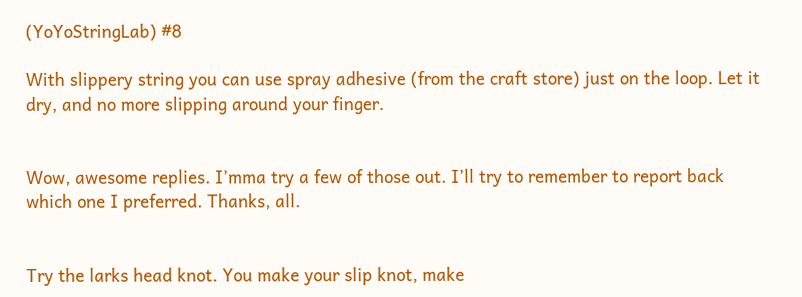(YoYoStringLab) #8

With slippery string you can use spray adhesive (from the craft store) just on the loop. Let it dry, and no more slipping around your finger.


Wow, awesome replies. I’mma try a few of those out. I’ll try to remember to report back which one I preferred. Thanks, all.


Try the larks head knot. You make your slip knot, make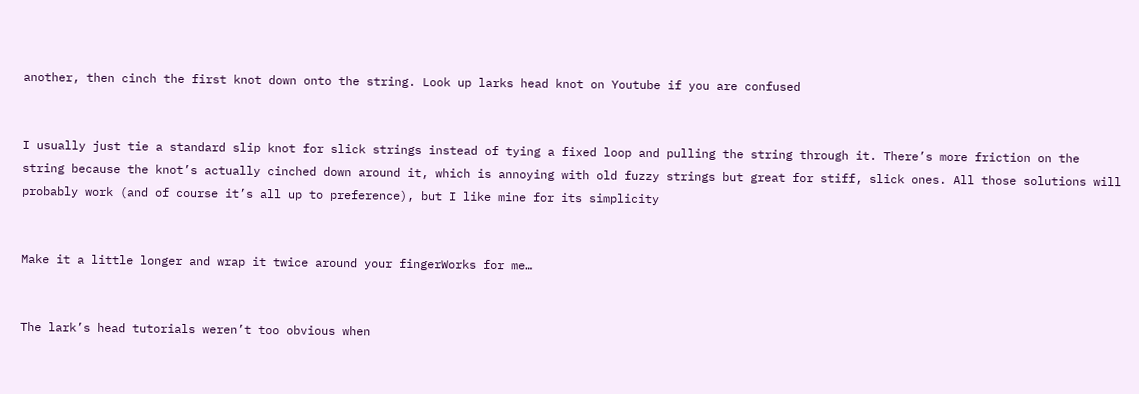another, then cinch the first knot down onto the string. Look up larks head knot on Youtube if you are confused


I usually just tie a standard slip knot for slick strings instead of tying a fixed loop and pulling the string through it. There’s more friction on the string because the knot’s actually cinched down around it, which is annoying with old fuzzy strings but great for stiff, slick ones. All those solutions will probably work (and of course it’s all up to preference), but I like mine for its simplicity


Make it a little longer and wrap it twice around your fingerWorks for me…


The lark’s head tutorials weren’t too obvious when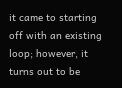it came to starting off with an existing loop; however, it turns out to be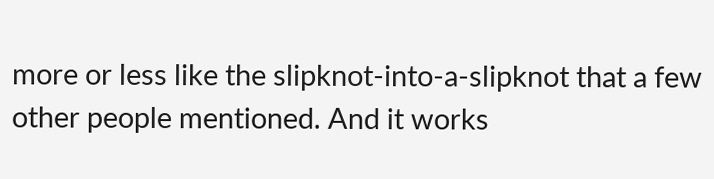more or less like the slipknot-into-a-slipknot that a few other people mentioned. And it works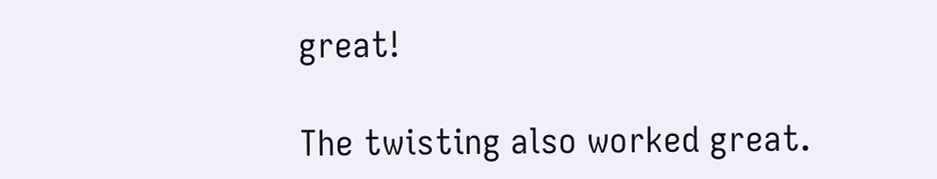great!

The twisting also worked great.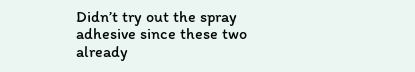Didn’t try out the spray adhesive since these two already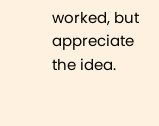worked, but appreciate the idea.